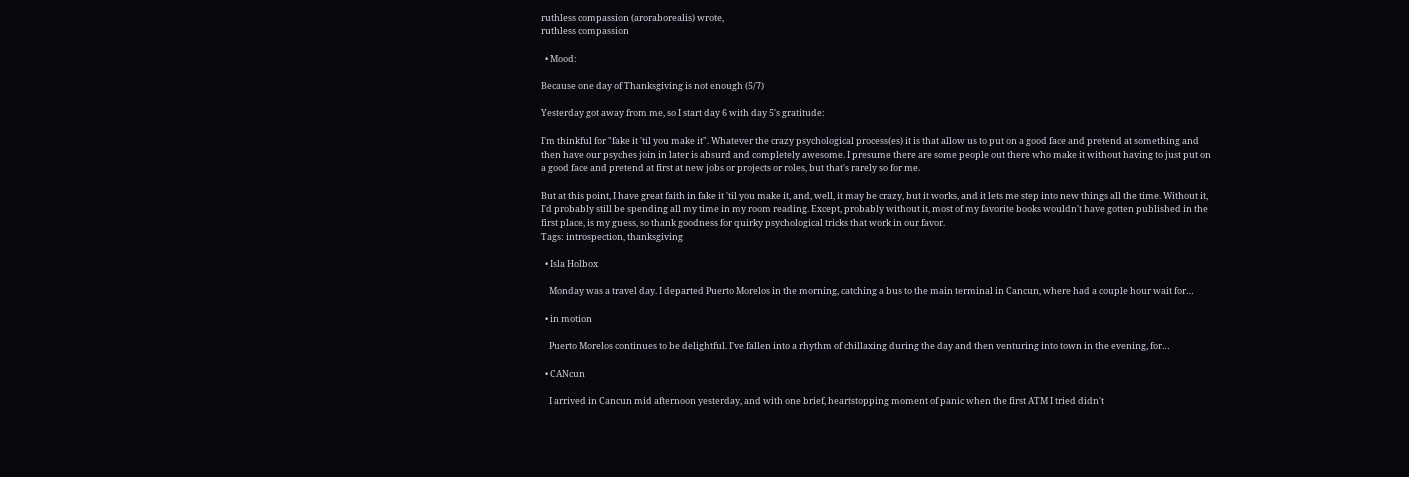ruthless compassion (aroraborealis) wrote,
ruthless compassion

  • Mood:

Because one day of Thanksgiving is not enough (5/7)

Yesterday got away from me, so I start day 6 with day 5's gratitude:

I'm thinkful for "fake it 'til you make it". Whatever the crazy psychological process(es) it is that allow us to put on a good face and pretend at something and then have our psyches join in later is absurd and completely awesome. I presume there are some people out there who make it without having to just put on a good face and pretend at first at new jobs or projects or roles, but that's rarely so for me.

But at this point, I have great faith in fake it 'til you make it, and, well, it may be crazy, but it works, and it lets me step into new things all the time. Without it, I'd probably still be spending all my time in my room reading. Except, probably without it, most of my favorite books wouldn't have gotten published in the first place, is my guess, so thank goodness for quirky psychological tricks that work in our favor.
Tags: introspection, thanksgiving

  • Isla Holbox

    Monday was a travel day. I departed Puerto Morelos in the morning, catching a bus to the main terminal in Cancun, where had a couple hour wait for…

  • in motion

    Puerto Morelos continues to be delightful. I've fallen into a rhythm of chillaxing during the day and then venturing into town in the evening, for…

  • CANcun

    I arrived in Cancun mid afternoon yesterday, and with one brief, heartstopping moment of panic when the first ATM I tried didn't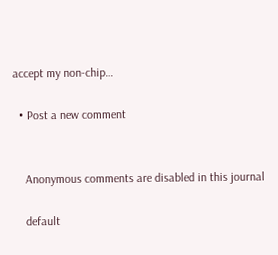accept my non-chip…

  • Post a new comment


    Anonymous comments are disabled in this journal

    default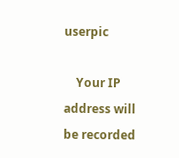userpic

    Your IP address will be recorded